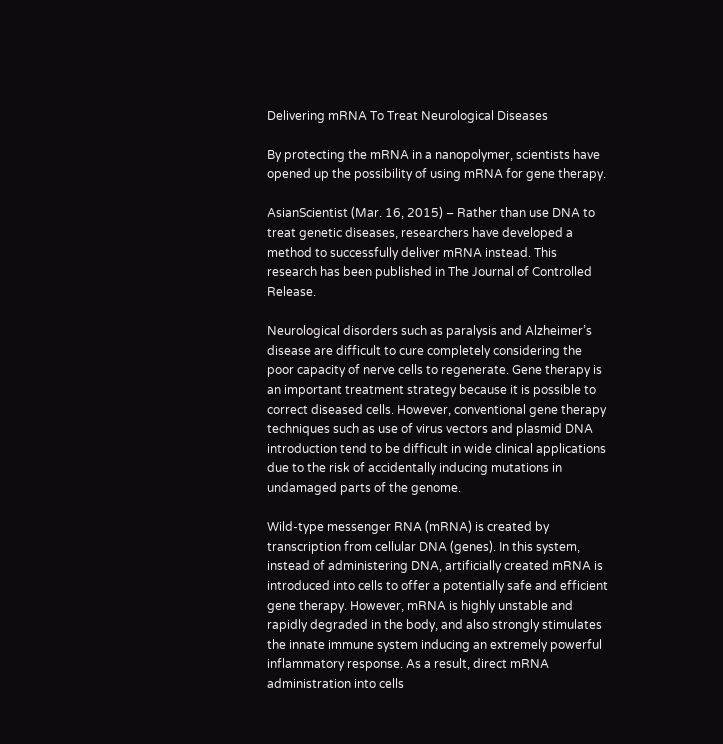Delivering mRNA To Treat Neurological Diseases

By protecting the mRNA in a nanopolymer, scientists have opened up the possibility of using mRNA for gene therapy.

AsianScientist (Mar. 16, 2015) – Rather than use DNA to treat genetic diseases, researchers have developed a method to successfully deliver mRNA instead. This research has been published in The Journal of Controlled Release.

Neurological disorders such as paralysis and Alzheimer’s disease are difficult to cure completely considering the poor capacity of nerve cells to regenerate. Gene therapy is an important treatment strategy because it is possible to correct diseased cells. However, conventional gene therapy techniques such as use of virus vectors and plasmid DNA introduction tend to be difficult in wide clinical applications due to the risk of accidentally inducing mutations in undamaged parts of the genome.

Wild-type messenger RNA (mRNA) is created by transcription from cellular DNA (genes). In this system, instead of administering DNA, artificially created mRNA is introduced into cells to offer a potentially safe and efficient gene therapy. However, mRNA is highly unstable and rapidly degraded in the body, and also strongly stimulates the innate immune system inducing an extremely powerful inflammatory response. As a result, direct mRNA administration into cells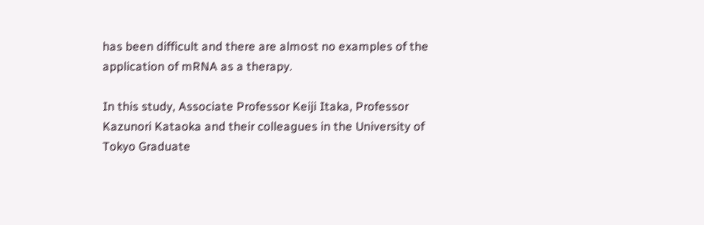has been difficult and there are almost no examples of the application of mRNA as a therapy.

In this study, Associate Professor Keiji Itaka, Professor Kazunori Kataoka and their colleagues in the University of Tokyo Graduate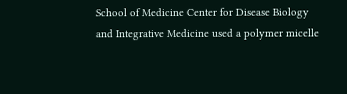School of Medicine Center for Disease Biology and Integrative Medicine used a polymer micelle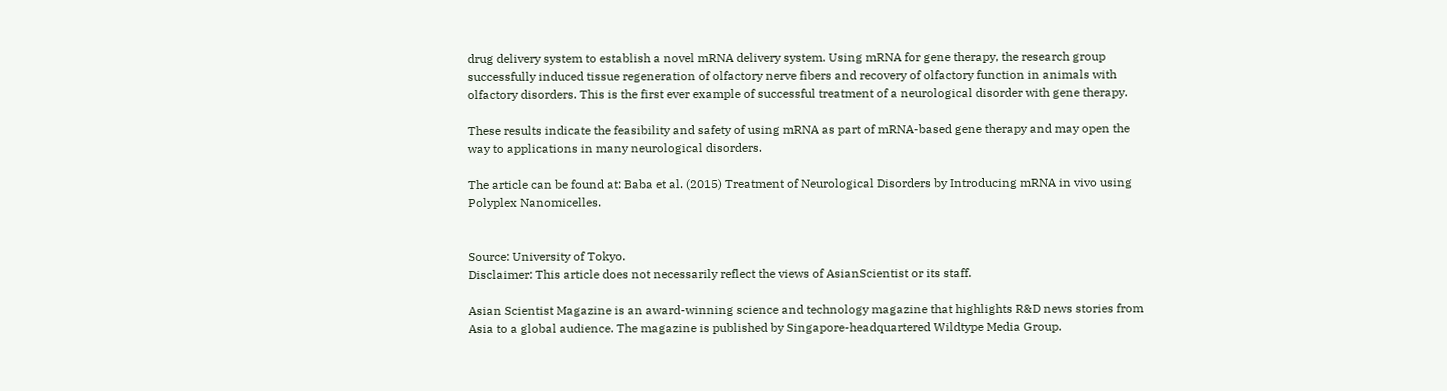drug delivery system to establish a novel mRNA delivery system. Using mRNA for gene therapy, the research group successfully induced tissue regeneration of olfactory nerve fibers and recovery of olfactory function in animals with olfactory disorders. This is the first ever example of successful treatment of a neurological disorder with gene therapy.

These results indicate the feasibility and safety of using mRNA as part of mRNA-based gene therapy and may open the way to applications in many neurological disorders.

The article can be found at: Baba et al. (2015) Treatment of Neurological Disorders by Introducing mRNA in vivo using Polyplex Nanomicelles.


Source: University of Tokyo.
Disclaimer: This article does not necessarily reflect the views of AsianScientist or its staff.

Asian Scientist Magazine is an award-winning science and technology magazine that highlights R&D news stories from Asia to a global audience. The magazine is published by Singapore-headquartered Wildtype Media Group.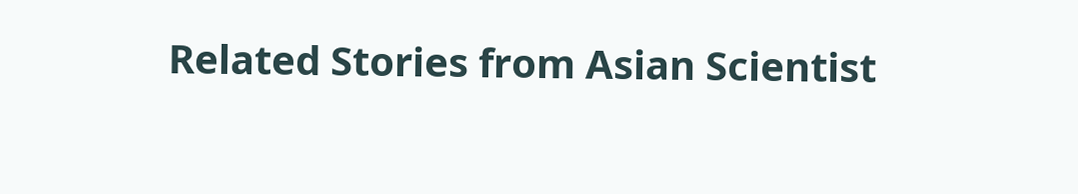Related Stories from Asian Scientist